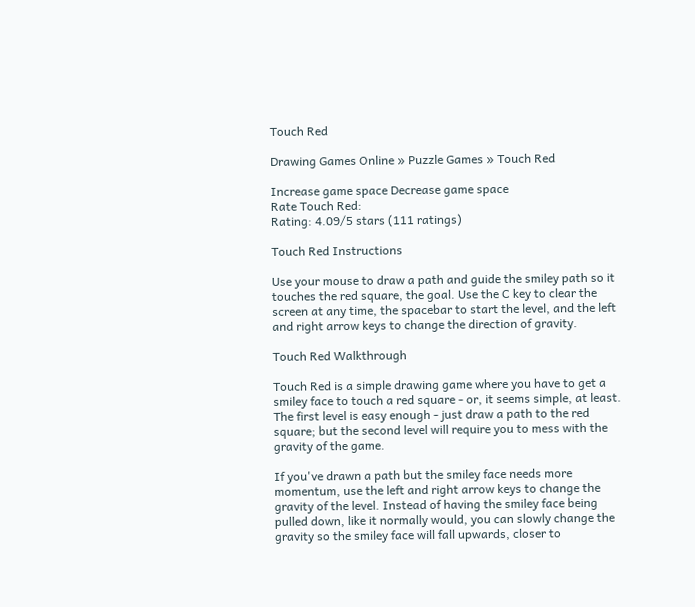Touch Red

Drawing Games Online » Puzzle Games » Touch Red

Increase game space Decrease game space
Rate Touch Red:
Rating: 4.09/5 stars (111 ratings)

Touch Red Instructions

Use your mouse to draw a path and guide the smiley path so it touches the red square, the goal. Use the C key to clear the screen at any time, the spacebar to start the level, and the left and right arrow keys to change the direction of gravity.

Touch Red Walkthrough

Touch Red is a simple drawing game where you have to get a smiley face to touch a red square - or, it seems simple, at least. The first level is easy enough - just draw a path to the red square; but the second level will require you to mess with the gravity of the game.

If you've drawn a path but the smiley face needs more momentum, use the left and right arrow keys to change the gravity of the level. Instead of having the smiley face being pulled down, like it normally would, you can slowly change the gravity so the smiley face will fall upwards, closer to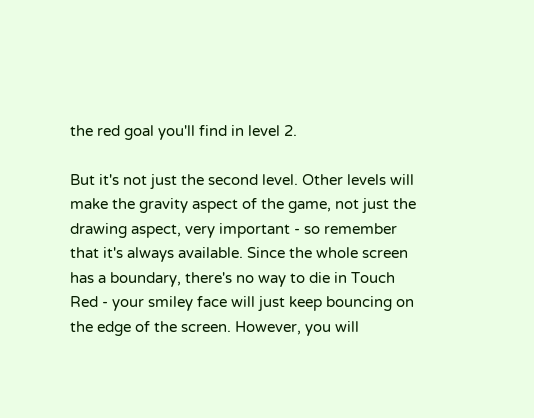the red goal you'll find in level 2.

But it's not just the second level. Other levels will make the gravity aspect of the game, not just the drawing aspect, very important - so remember that it's always available. Since the whole screen has a boundary, there's no way to die in Touch Red - your smiley face will just keep bouncing on the edge of the screen. However, you will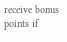receive bonus points if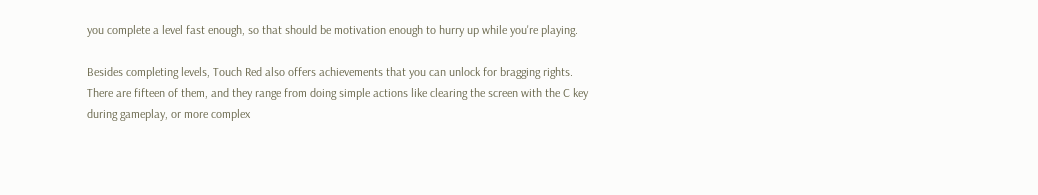you complete a level fast enough, so that should be motivation enough to hurry up while you're playing.

Besides completing levels, Touch Red also offers achievements that you can unlock for bragging rights. There are fifteen of them, and they range from doing simple actions like clearing the screen with the C key during gameplay, or more complex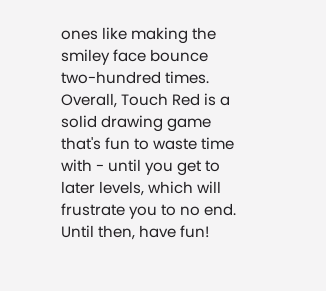ones like making the smiley face bounce two-hundred times. Overall, Touch Red is a solid drawing game that's fun to waste time with - until you get to later levels, which will frustrate you to no end. Until then, have fun!